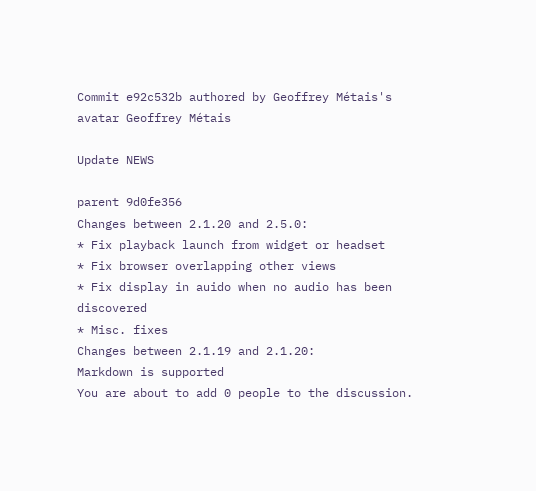Commit e92c532b authored by Geoffrey Métais's avatar Geoffrey Métais

Update NEWS

parent 9d0fe356
Changes between 2.1.20 and 2.5.0:
* Fix playback launch from widget or headset
* Fix browser overlapping other views
* Fix display in auido when no audio has been discovered
* Misc. fixes
Changes between 2.1.19 and 2.1.20:
Markdown is supported
You are about to add 0 people to the discussion.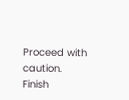Proceed with caution.
Finish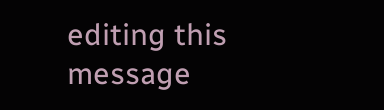editing this message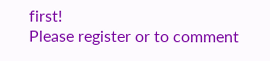first!
Please register or to comment